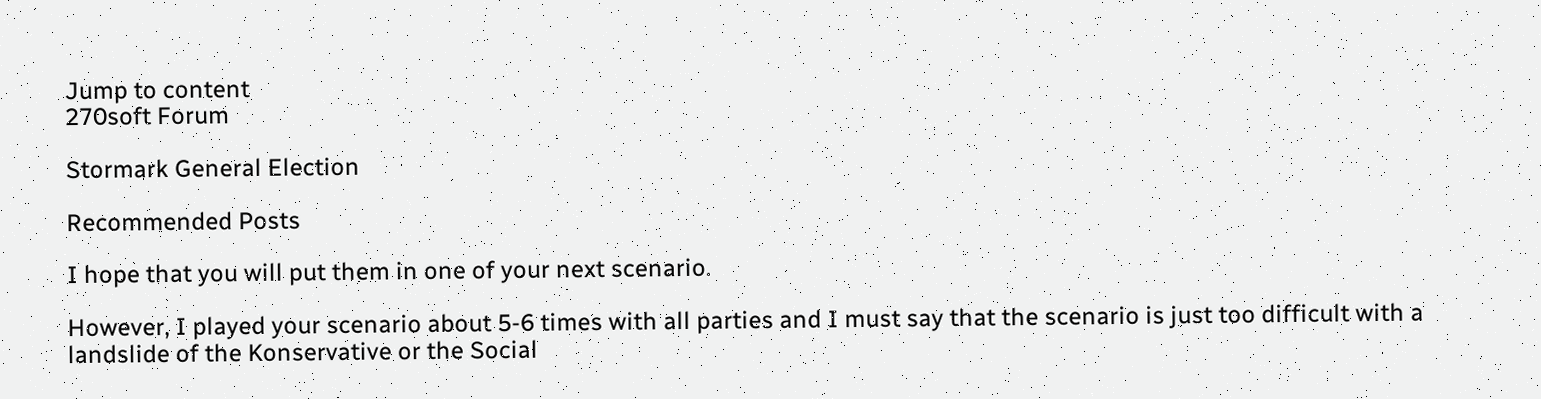Jump to content
270soft Forum

Stormark General Election

Recommended Posts

I hope that you will put them in one of your next scenario.

However, I played your scenario about 5-6 times with all parties and I must say that the scenario is just too difficult with a landslide of the Konservative or the Social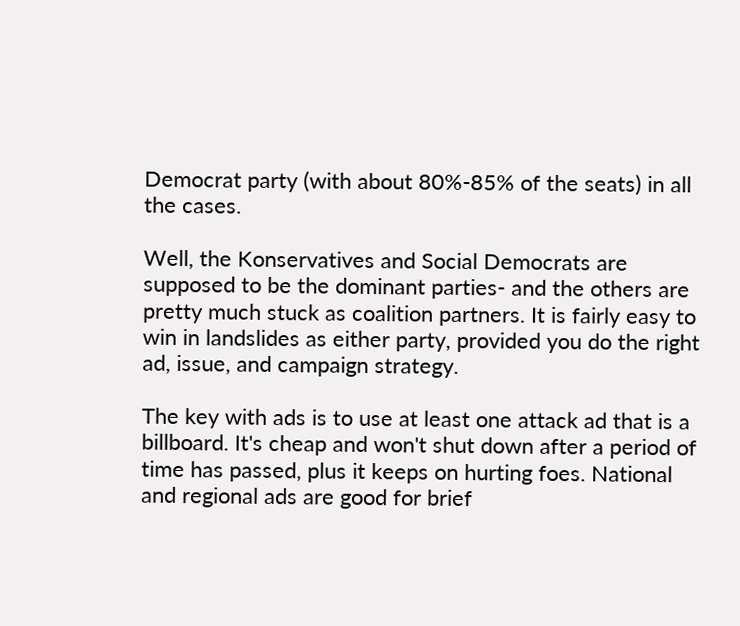Democrat party (with about 80%-85% of the seats) in all the cases.

Well, the Konservatives and Social Democrats are supposed to be the dominant parties- and the others are pretty much stuck as coalition partners. It is fairly easy to win in landslides as either party, provided you do the right ad, issue, and campaign strategy.

The key with ads is to use at least one attack ad that is a billboard. It's cheap and won't shut down after a period of time has passed, plus it keeps on hurting foes. National and regional ads are good for brief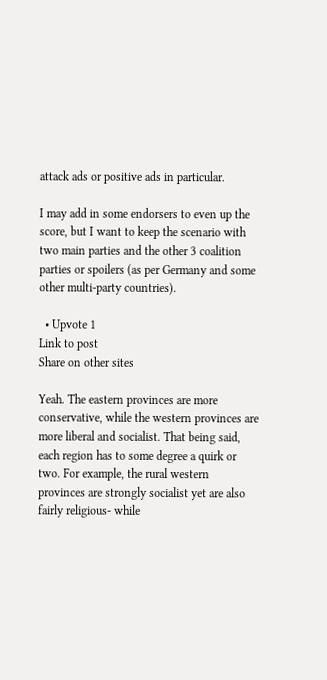attack ads or positive ads in particular.

I may add in some endorsers to even up the score, but I want to keep the scenario with two main parties and the other 3 coalition parties or spoilers (as per Germany and some other multi-party countries).

  • Upvote 1
Link to post
Share on other sites

Yeah. The eastern provinces are more conservative, while the western provinces are more liberal and socialist. That being said, each region has to some degree a quirk or two. For example, the rural western provinces are strongly socialist yet are also fairly religious- while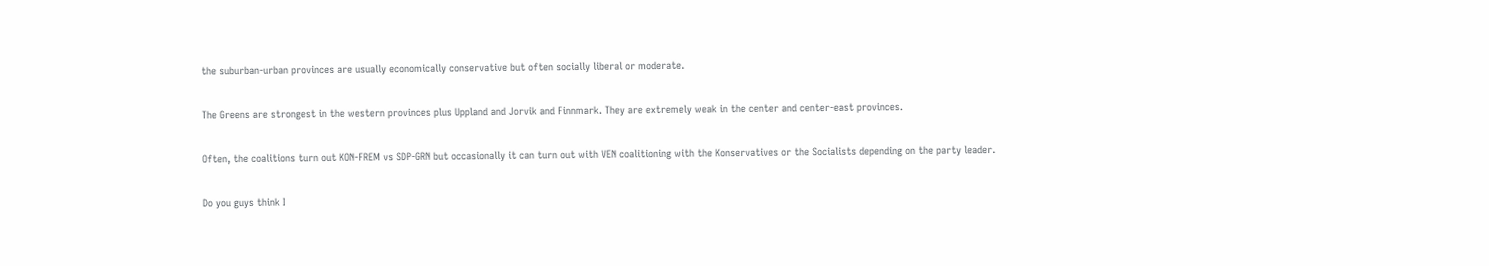the suburban-urban provinces are usually economically conservative but often socially liberal or moderate.

The Greens are strongest in the western provinces plus Uppland and Jorvik and Finnmark. They are extremely weak in the center and center-east provinces.

Often, the coalitions turn out KON-FREM vs SDP-GRN but occasionally it can turn out with VEN coalitioning with the Konservatives or the Socialists depending on the party leader.

Do you guys think I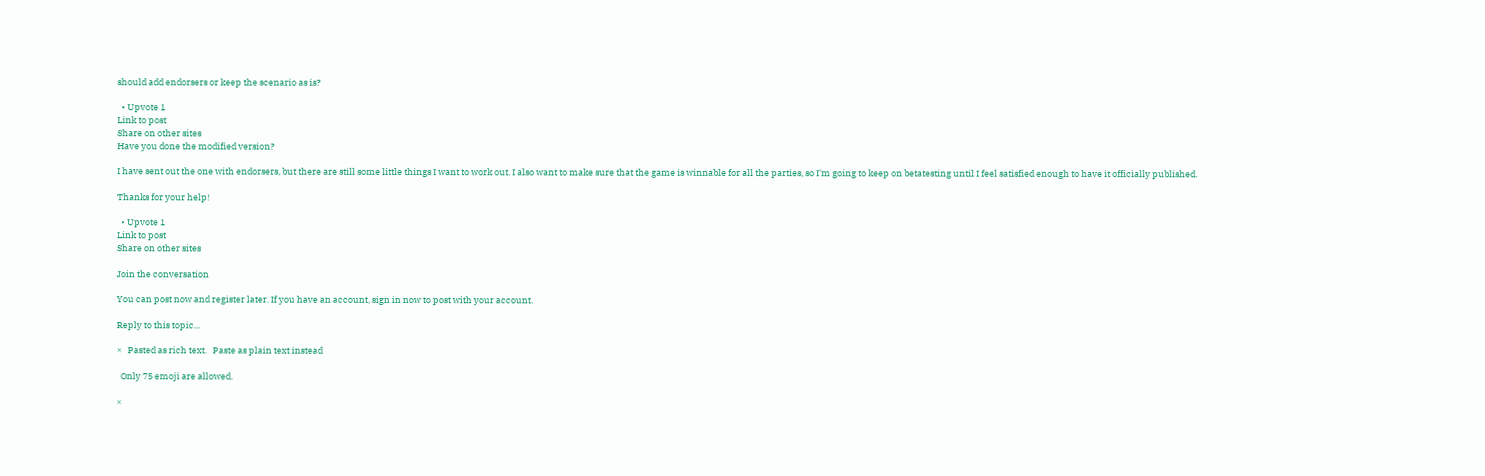should add endorsers or keep the scenario as is?

  • Upvote 1
Link to post
Share on other sites
Have you done the modified version?

I have sent out the one with endorsers, but there are still some little things I want to work out. I also want to make sure that the game is winnable for all the parties, so I'm going to keep on betatesting until I feel satisfied enough to have it officially published.

Thanks for your help!

  • Upvote 1
Link to post
Share on other sites

Join the conversation

You can post now and register later. If you have an account, sign in now to post with your account.

Reply to this topic...

×   Pasted as rich text.   Paste as plain text instead

  Only 75 emoji are allowed.

×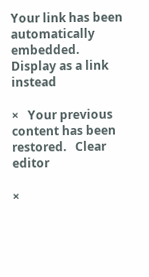Your link has been automatically embedded.   Display as a link instead

×   Your previous content has been restored.   Clear editor

×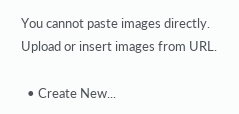You cannot paste images directly. Upload or insert images from URL.

  • Create New...